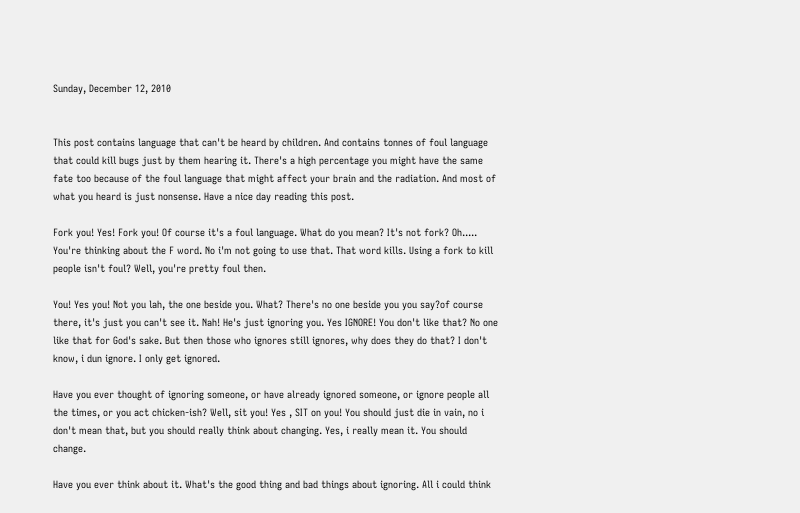Sunday, December 12, 2010


This post contains language that can't be heard by children. And contains tonnes of foul language that could kill bugs just by them hearing it. There's a high percentage you might have the same fate too because of the foul language that might affect your brain and the radiation. And most of what you heard is just nonsense. Have a nice day reading this post.

Fork you! Yes! Fork you! Of course it's a foul language. What do you mean? It's not fork? Oh..... You're thinking about the F word. No i'm not going to use that. That word kills. Using a fork to kill people isn't foul? Well, you're pretty foul then.

You! Yes you! Not you lah, the one beside you. What? There's no one beside you you say?of course there, it's just you can't see it. Nah! He's just ignoring you. Yes IGNORE! You don't like that? No one like that for God's sake. But then those who ignores still ignores, why does they do that? I don't know, i dun ignore. I only get ignored.

Have you ever thought of ignoring someone, or have already ignored someone, or ignore people all the times, or you act chicken-ish? Well, sit you! Yes , SIT on you! You should just die in vain, no i don't mean that, but you should really think about changing. Yes, i really mean it. You should change.

Have you ever think about it. What's the good thing and bad things about ignoring. All i could think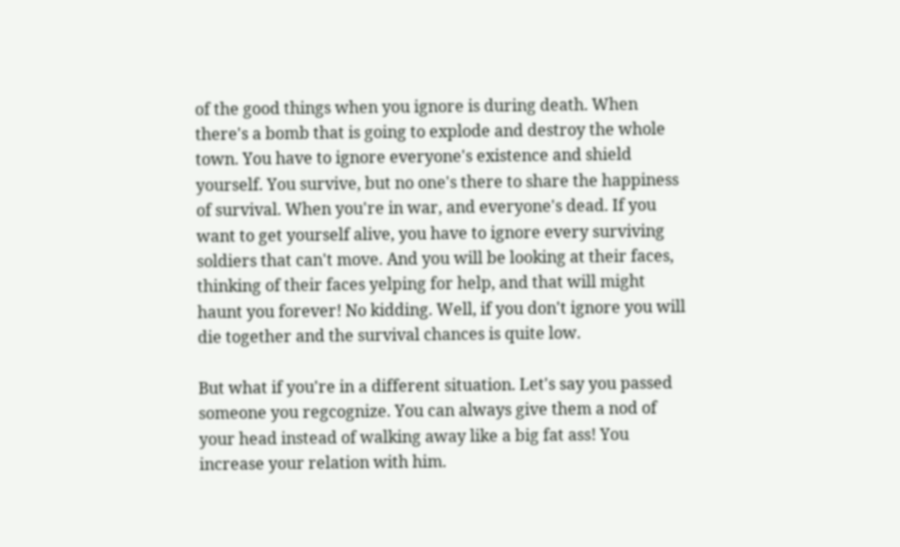of the good things when you ignore is during death. When there's a bomb that is going to explode and destroy the whole town. You have to ignore everyone's existence and shield yourself. You survive, but no one's there to share the happiness of survival. When you're in war, and everyone's dead. If you want to get yourself alive, you have to ignore every surviving soldiers that can't move. And you will be looking at their faces, thinking of their faces yelping for help, and that will might haunt you forever! No kidding. Well, if you don't ignore you will die together and the survival chances is quite low.

But what if you're in a different situation. Let's say you passed someone you regcognize. You can always give them a nod of your head instead of walking away like a big fat ass! You increase your relation with him.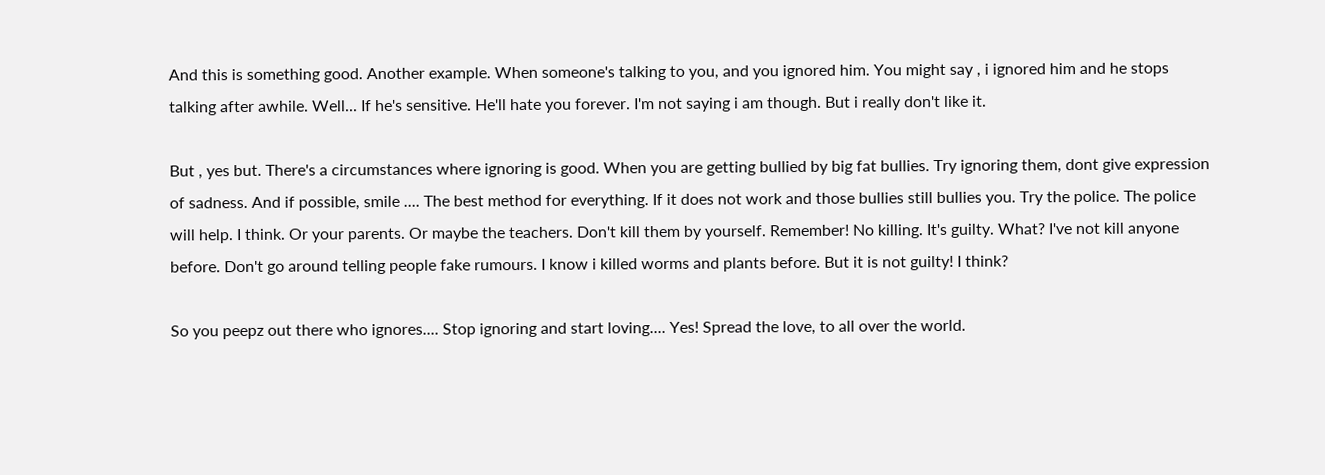And this is something good. Another example. When someone's talking to you, and you ignored him. You might say , i ignored him and he stops talking after awhile. Well... If he's sensitive. He'll hate you forever. I'm not saying i am though. But i really don't like it.

But , yes but. There's a circumstances where ignoring is good. When you are getting bullied by big fat bullies. Try ignoring them, dont give expression of sadness. And if possible, smile .... The best method for everything. If it does not work and those bullies still bullies you. Try the police. The police will help. I think. Or your parents. Or maybe the teachers. Don't kill them by yourself. Remember! No killing. It's guilty. What? I've not kill anyone before. Don't go around telling people fake rumours. I know i killed worms and plants before. But it is not guilty! I think?

So you peepz out there who ignores.... Stop ignoring and start loving.... Yes! Spread the love, to all over the world.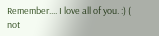Remember.... I love all of you. :) ( not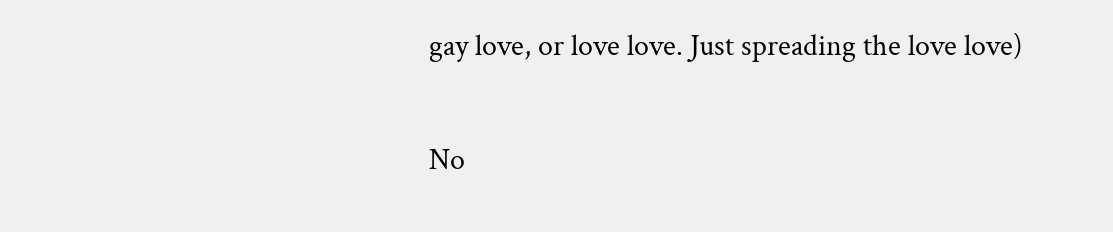gay love, or love love. Just spreading the love love)

No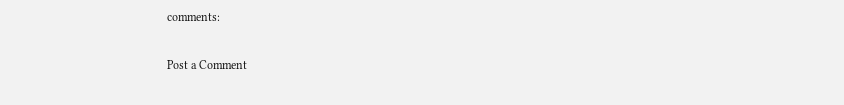comments:

Post a Comment